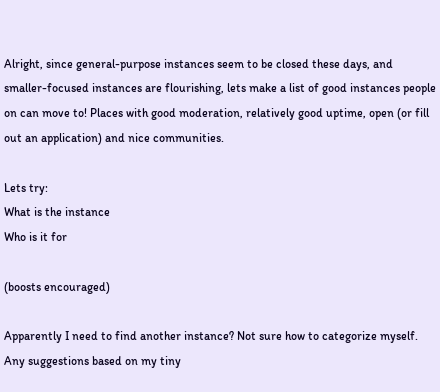Alright, since general-purpose instances seem to be closed these days, and smaller-focused instances are flourishing, lets make a list of good instances people on can move to! Places with good moderation, relatively good uptime, open (or fill out an application) and nice communities.

Lets try:
What is the instance
Who is it for

(boosts encouraged)

Apparently I need to find another instance? Not sure how to categorize myself. Any suggestions based on my tiny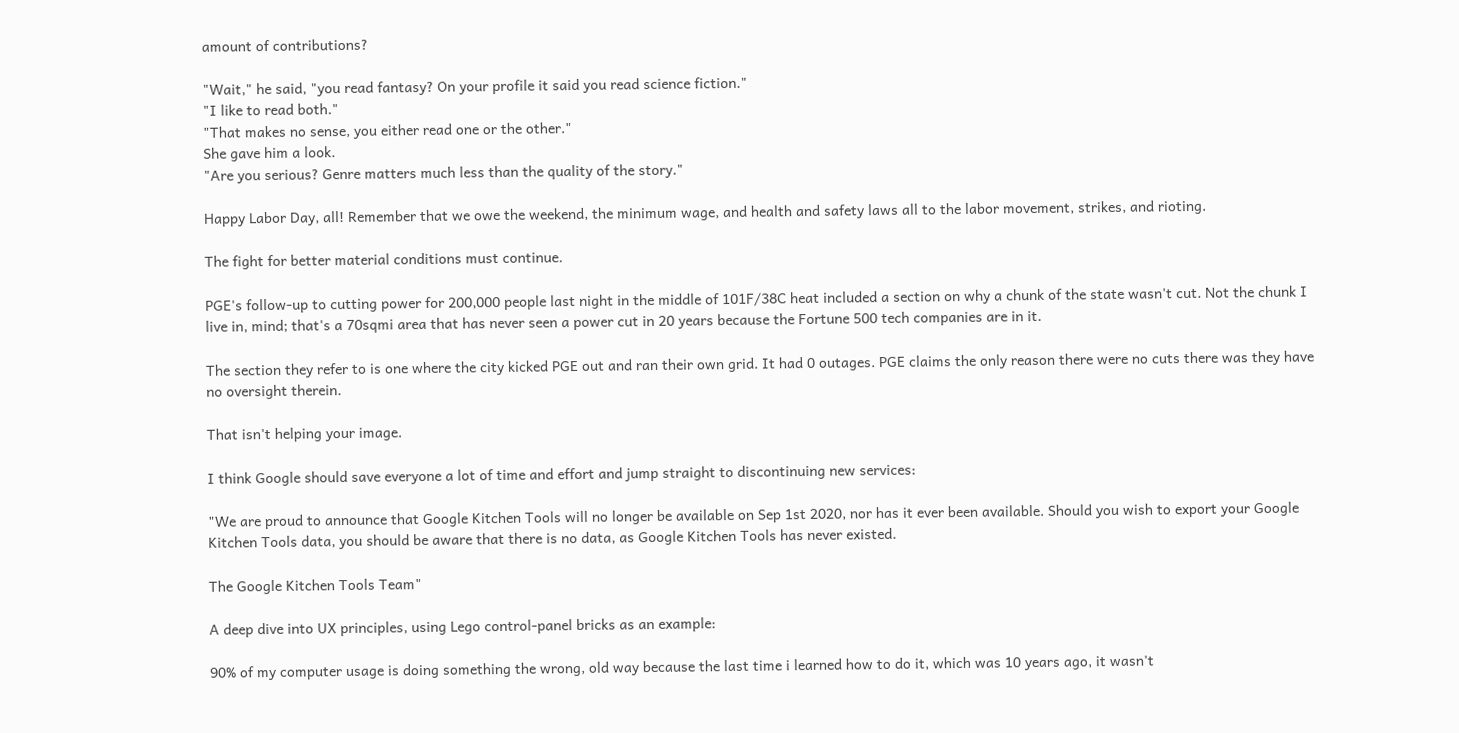amount of contributions?

"Wait," he said, "you read fantasy? On your profile it said you read science fiction."
"I like to read both."
"That makes no sense, you either read one or the other."
She gave him a look.
"Are you serious? Genre matters much less than the quality of the story."

Happy Labor Day, all! Remember that we owe the weekend, the minimum wage, and health and safety laws all to the labor movement, strikes, and rioting.

The fight for better material conditions must continue.

PGE's follow-up to cutting power for 200,000 people last night in the middle of 101F/38C heat included a section on why a chunk of the state wasn't cut. Not the chunk I live in, mind; that's a 70sqmi area that has never seen a power cut in 20 years because the Fortune 500 tech companies are in it.

The section they refer to is one where the city kicked PGE out and ran their own grid. It had 0 outages. PGE claims the only reason there were no cuts there was they have no oversight therein.

That isn't helping your image.

I think Google should save everyone a lot of time and effort and jump straight to discontinuing new services:

"We are proud to announce that Google Kitchen Tools will no longer be available on Sep 1st 2020, nor has it ever been available. Should you wish to export your Google Kitchen Tools data, you should be aware that there is no data, as Google Kitchen Tools has never existed.

The Google Kitchen Tools Team"

A deep dive into UX principles, using Lego control-panel bricks as an example:

90% of my computer usage is doing something the wrong, old way because the last time i learned how to do it, which was 10 years ago, it wasn't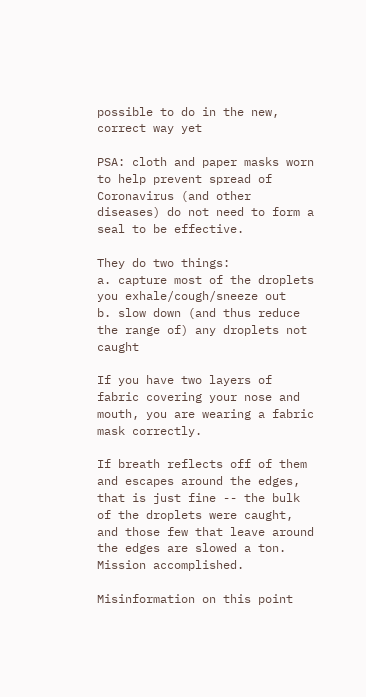possible to do in the new, correct way yet

PSA: cloth and paper masks worn to help prevent spread of Coronavirus (and other diseases) do not need to form a seal to be effective.

They do two things:
a. capture most of the droplets you exhale/cough/sneeze out
b. slow down (and thus reduce the range of) any droplets not caught

If you have two layers of fabric covering your nose and mouth, you are wearing a fabric mask correctly.

If breath reflects off of them and escapes around the edges, that is just fine -- the bulk of the droplets were caught, and those few that leave around the edges are slowed a ton. Mission accomplished.

Misinformation on this point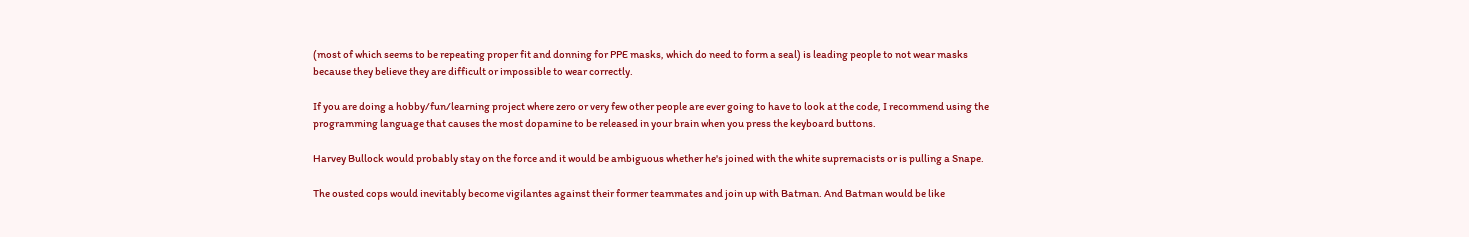(most of which seems to be repeating proper fit and donning for PPE masks, which do need to form a seal) is leading people to not wear masks because they believe they are difficult or impossible to wear correctly.

If you are doing a hobby/fun/learning project where zero or very few other people are ever going to have to look at the code, I recommend using the programming language that causes the most dopamine to be released in your brain when you press the keyboard buttons.

Harvey Bullock would probably stay on the force and it would be ambiguous whether he's joined with the white supremacists or is pulling a Snape.

The ousted cops would inevitably become vigilantes against their former teammates and join up with Batman. And Batman would be like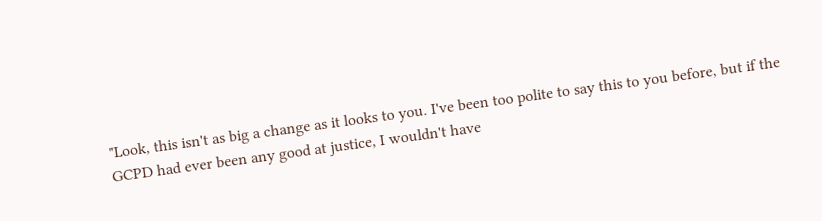"Look, this isn't as big a change as it looks to you. I've been too polite to say this to you before, but if the GCPD had ever been any good at justice, I wouldn't have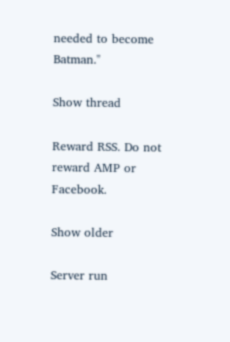needed to become Batman."

Show thread

Reward RSS. Do not reward AMP or Facebook.

Show older

Server run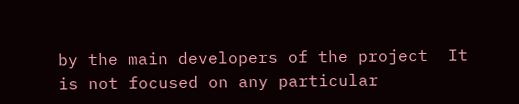by the main developers of the project  It is not focused on any particular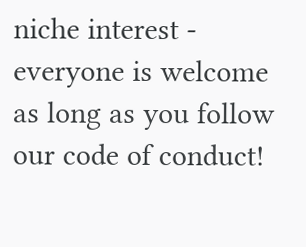niche interest - everyone is welcome as long as you follow our code of conduct!